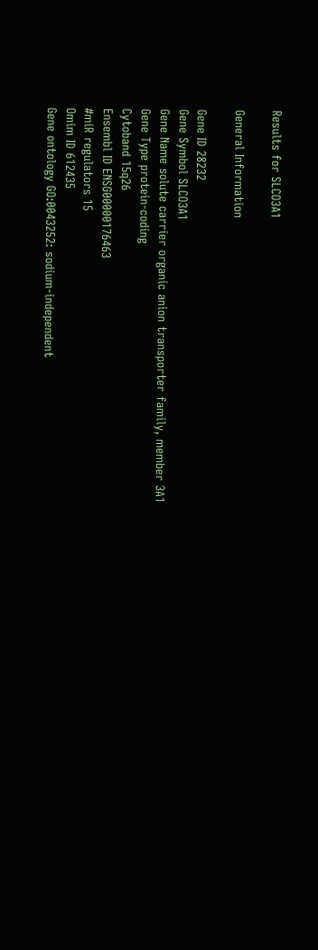Results for SLCO3A1

General Information

Gene ID 28232
Gene Symbol SLCO3A1
Gene Name solute carrier organic anion transporter family, member 3A1
Gene Type protein-coding
Cytoband 15q26
Ensembl ID ENSG00000176463
#miR regulators 15
Omim ID 612435
Gene ontology GO:0043252: sodium-independent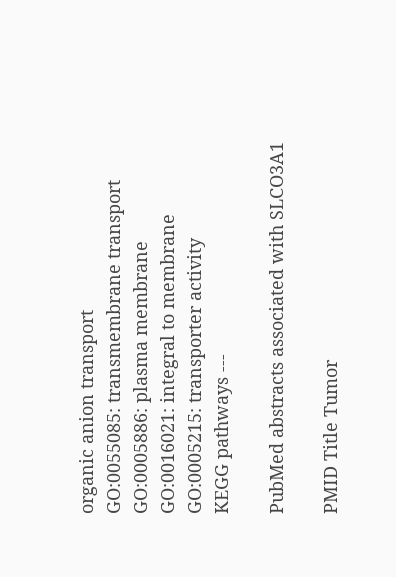organic anion transport
GO:0055085: transmembrane transport
GO:0005886: plasma membrane
GO:0016021: integral to membrane
GO:0005215: transporter activity
KEGG pathways ---

PubMed abstracts associated with SLCO3A1

PMID Title Tumor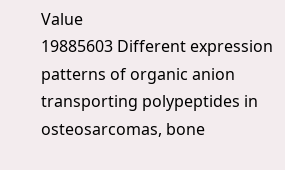Value
19885603 Different expression patterns of organic anion transporting polypeptides in osteosarcomas, bone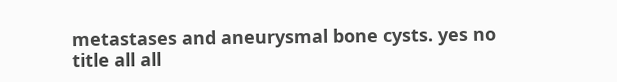metastases and aneurysmal bone cysts. yes no
title all all